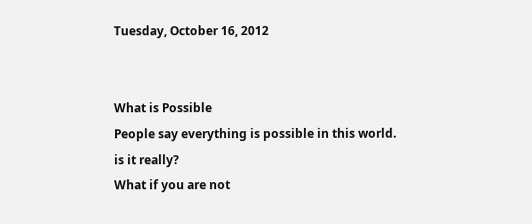Tuesday, October 16, 2012


What is Possible
People say everything is possible in this world.
is it really?
What if you are not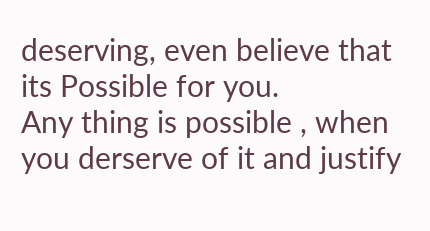deserving, even believe that its Possible for you.
Any thing is possible , when you derserve of it and justify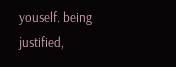youself. being justified,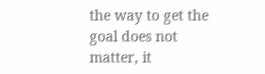the way to get the goal does not matter, it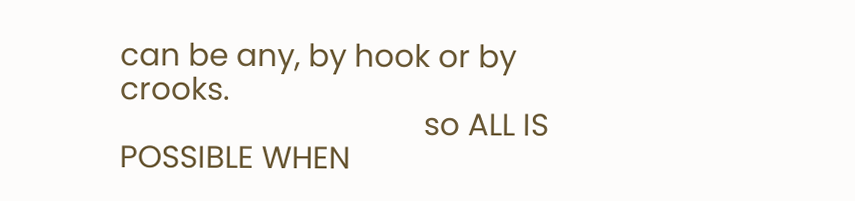can be any, by hook or by crooks.
                                      so ALL IS POSSIBLE WHEN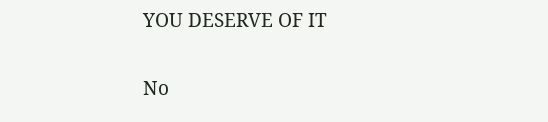YOU DESERVE OF IT

No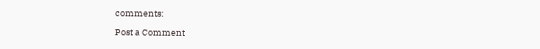comments:

Post a Comment